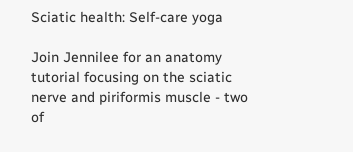Sciatic health: Self-care yoga

Join Jennilee for an anatomy tutorial focusing on the sciatic nerve and piriformis muscle - two of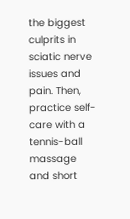the biggest culprits in sciatic nerve issues and pain. Then, practice self-care with a tennis-ball massage and short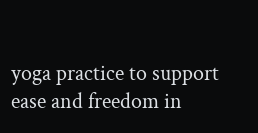yoga practice to support ease and freedom in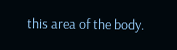this area of the body.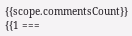{{scope.commentsCount}} {{1 ===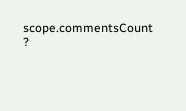scope.commentsCount ?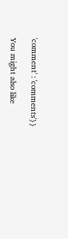'comment' : 'comments'}}

You might also like